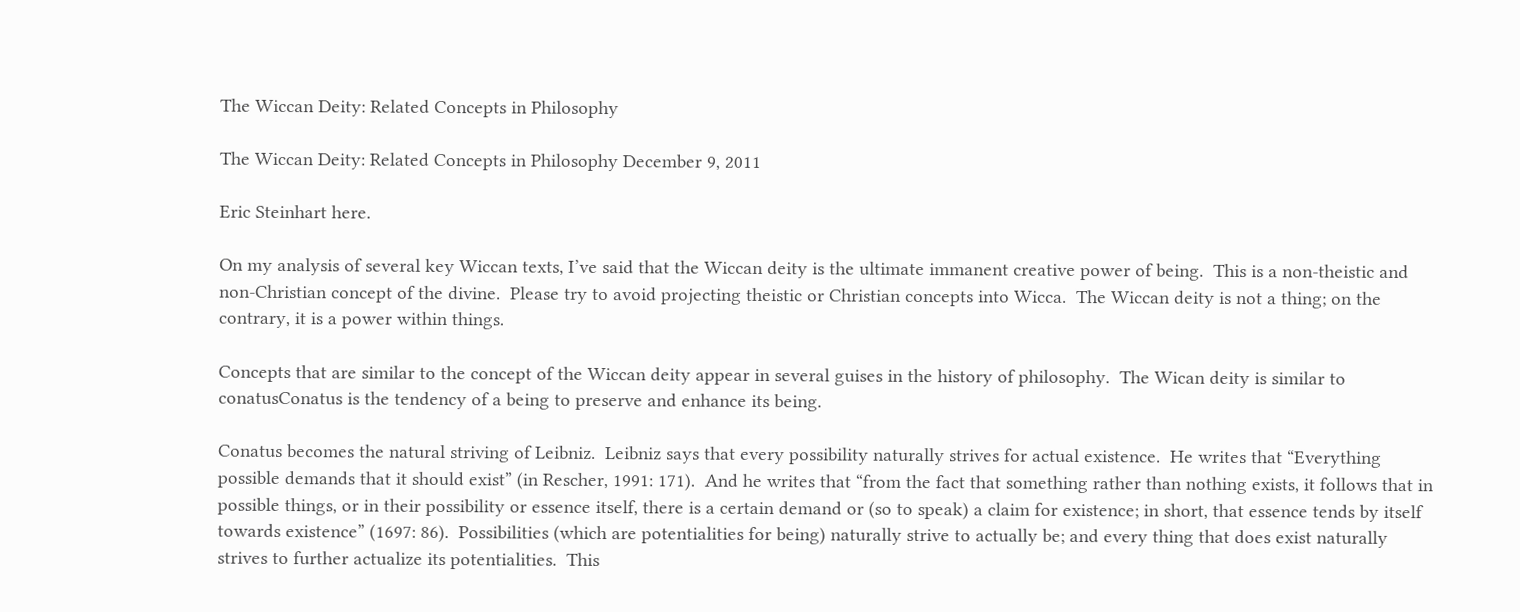The Wiccan Deity: Related Concepts in Philosophy

The Wiccan Deity: Related Concepts in Philosophy December 9, 2011

Eric Steinhart here.

On my analysis of several key Wiccan texts, I’ve said that the Wiccan deity is the ultimate immanent creative power of being.  This is a non-theistic and non-Christian concept of the divine.  Please try to avoid projecting theistic or Christian concepts into Wicca.  The Wiccan deity is not a thing; on the contrary, it is a power within things.

Concepts that are similar to the concept of the Wiccan deity appear in several guises in the history of philosophy.  The Wican deity is similar to conatusConatus is the tendency of a being to preserve and enhance its being.

Conatus becomes the natural striving of Leibniz.  Leibniz says that every possibility naturally strives for actual existence.  He writes that “Everything possible demands that it should exist” (in Rescher, 1991: 171).  And he writes that “from the fact that something rather than nothing exists, it follows that in possible things, or in their possibility or essence itself, there is a certain demand or (so to speak) a claim for existence; in short, that essence tends by itself towards existence” (1697: 86).  Possibilities (which are potentialities for being) naturally strive to actually be; and every thing that does exist naturally strives to further actualize its potentialities.  This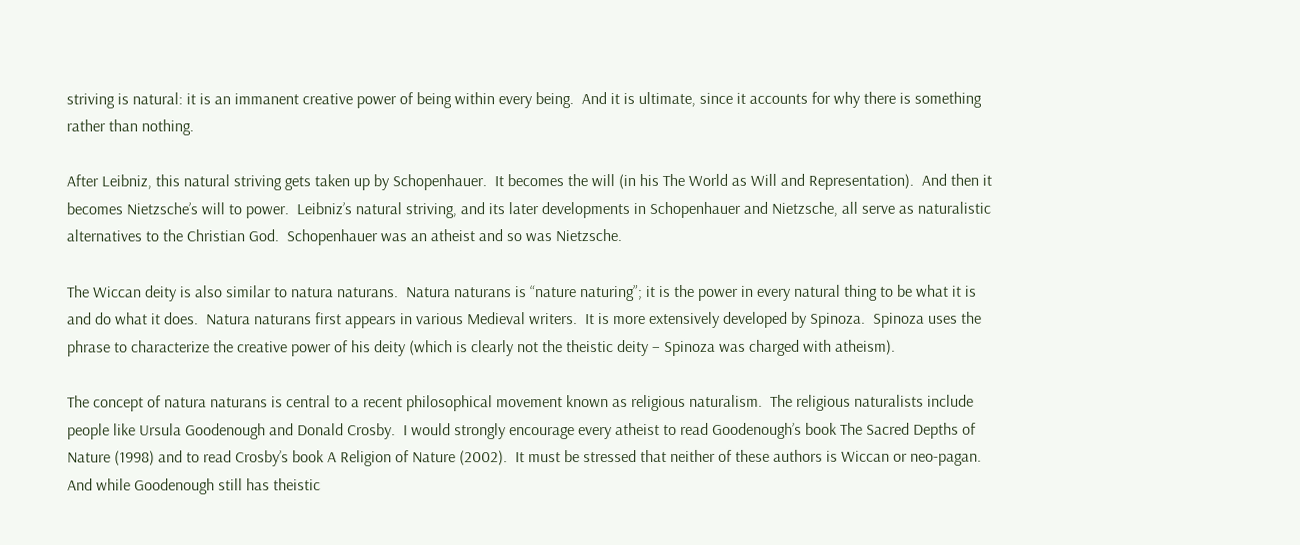striving is natural: it is an immanent creative power of being within every being.  And it is ultimate, since it accounts for why there is something rather than nothing.

After Leibniz, this natural striving gets taken up by Schopenhauer.  It becomes the will (in his The World as Will and Representation).  And then it becomes Nietzsche’s will to power.  Leibniz’s natural striving, and its later developments in Schopenhauer and Nietzsche, all serve as naturalistic alternatives to the Christian God.  Schopenhauer was an atheist and so was Nietzsche.

The Wiccan deity is also similar to natura naturans.  Natura naturans is “nature naturing”; it is the power in every natural thing to be what it is and do what it does.  Natura naturans first appears in various Medieval writers.  It is more extensively developed by Spinoza.  Spinoza uses the phrase to characterize the creative power of his deity (which is clearly not the theistic deity – Spinoza was charged with atheism).

The concept of natura naturans is central to a recent philosophical movement known as religious naturalism.  The religious naturalists include people like Ursula Goodenough and Donald Crosby.  I would strongly encourage every atheist to read Goodenough’s book The Sacred Depths of Nature (1998) and to read Crosby’s book A Religion of Nature (2002).  It must be stressed that neither of these authors is Wiccan or neo-pagan.   And while Goodenough still has theistic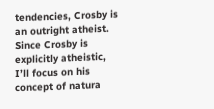tendencies, Crosby is an outright atheist.   Since Crosby is explicitly atheistic, I’ll focus on his concept of natura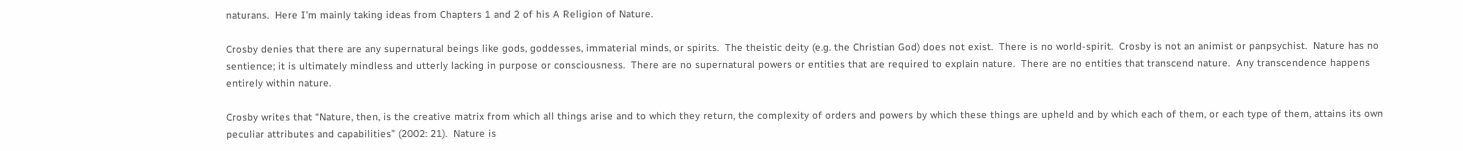naturans.  Here I’m mainly taking ideas from Chapters 1 and 2 of his A Religion of Nature.

Crosby denies that there are any supernatural beings like gods, goddesses, immaterial minds, or spirits.  The theistic deity (e.g. the Christian God) does not exist.  There is no world-spirit.  Crosby is not an animist or panpsychist.  Nature has no sentience; it is ultimately mindless and utterly lacking in purpose or consciousness.  There are no supernatural powers or entities that are required to explain nature.  There are no entities that transcend nature.  Any transcendence happens entirely within nature.

Crosby writes that “Nature, then, is the creative matrix from which all things arise and to which they return, the complexity of orders and powers by which these things are upheld and by which each of them, or each type of them, attains its own peculiar attributes and capabilities” (2002: 21).  Nature is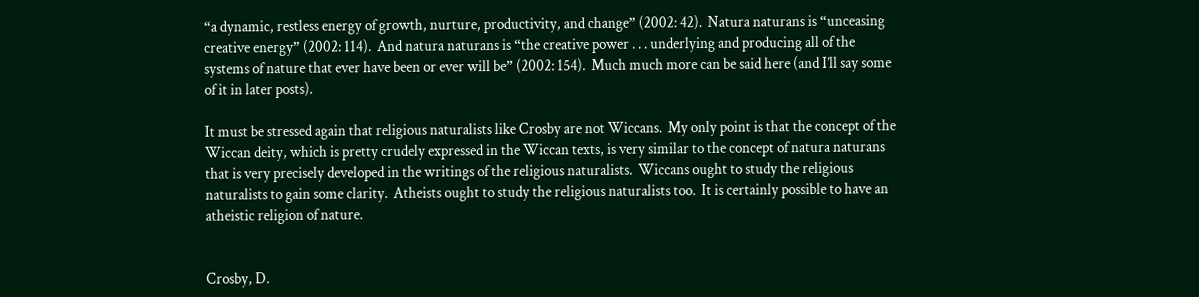“a dynamic, restless energy of growth, nurture, productivity, and change” (2002: 42).  Natura naturans is “unceasing creative energy” (2002: 114).  And natura naturans is “the creative power . . . underlying and producing all of the systems of nature that ever have been or ever will be” (2002: 154).  Much much more can be said here (and I’ll say some of it in later posts).

It must be stressed again that religious naturalists like Crosby are not Wiccans.  My only point is that the concept of the Wiccan deity, which is pretty crudely expressed in the Wiccan texts, is very similar to the concept of natura naturans that is very precisely developed in the writings of the religious naturalists.  Wiccans ought to study the religious naturalists to gain some clarity.  Atheists ought to study the religious naturalists too.  It is certainly possible to have an atheistic religion of nature.


Crosby, D.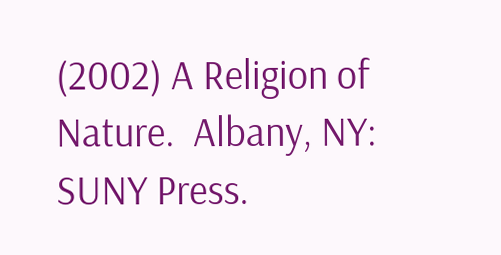(2002) A Religion of Nature.  Albany, NY: SUNY Press.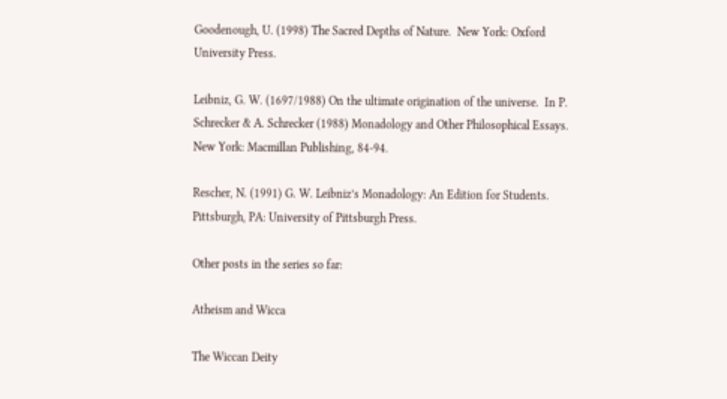Goodenough, U. (1998) The Sacred Depths of Nature.  New York: Oxford University Press.

Leibniz, G. W. (1697/1988) On the ultimate origination of the universe.  In P. Schrecker & A. Schrecker (1988) Monadology and Other Philosophical Essays.  New York: Macmillan Publishing, 84-94.

Rescher, N. (1991) G. W. Leibniz’s Monadology: An Edition for Students.  Pittsburgh, PA: University of Pittsburgh Press.

Other posts in the series so far:

Atheism and Wicca

The Wiccan Deity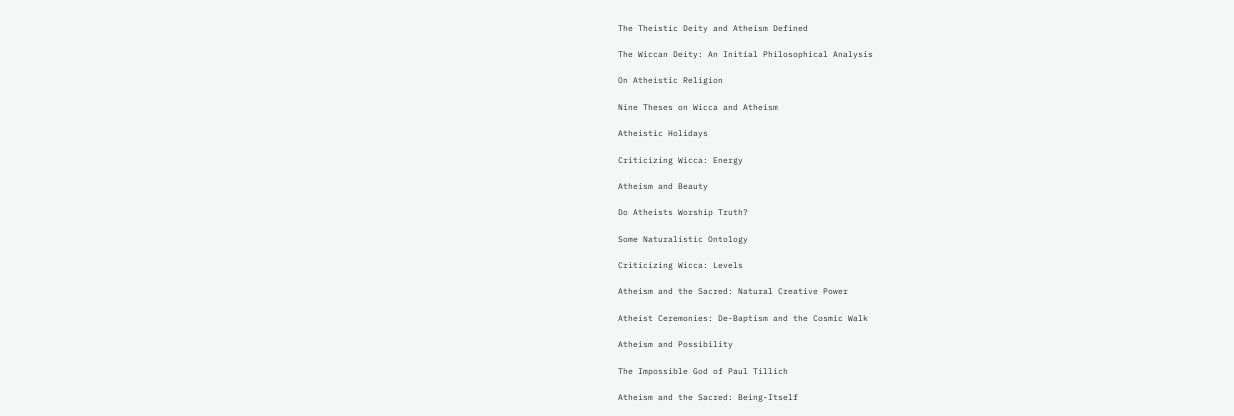The Theistic Deity and Atheism Defined

The Wiccan Deity: An Initial Philosophical Analysis

On Atheistic Religion

Nine Theses on Wicca and Atheism

Atheistic Holidays

Criticizing Wicca: Energy

Atheism and Beauty

Do Atheists Worship Truth?

Some Naturalistic Ontology

Criticizing Wicca: Levels

Atheism and the Sacred: Natural Creative Power

Atheist Ceremonies: De-Baptism and the Cosmic Walk

Atheism and Possibility

The Impossible God of Paul Tillich

Atheism and the Sacred: Being-Itself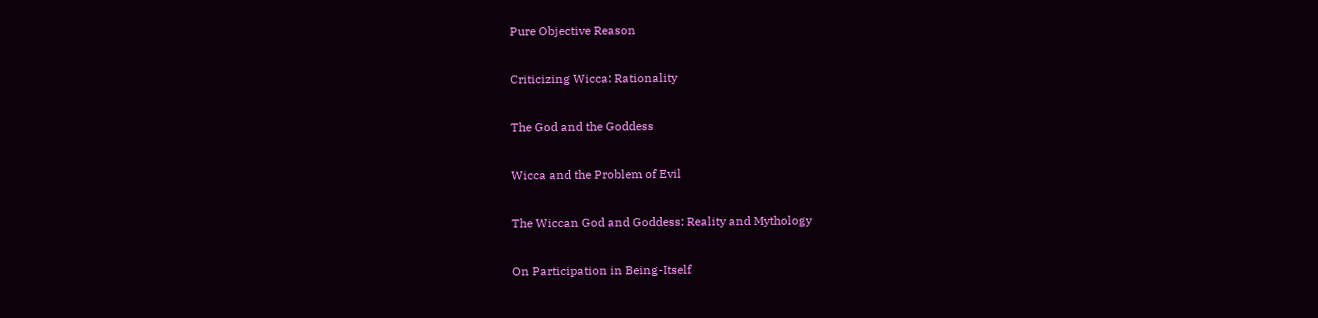Pure Objective Reason

Criticizing Wicca: Rationality

The God and the Goddess

Wicca and the Problem of Evil

The Wiccan God and Goddess: Reality and Mythology

On Participation in Being-Itself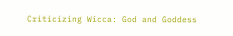Criticizing Wicca: God and Goddess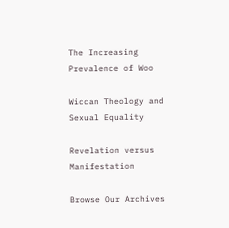The Increasing Prevalence of Woo

Wiccan Theology and Sexual Equality

Revelation versus Manifestation

Browse Our Archives